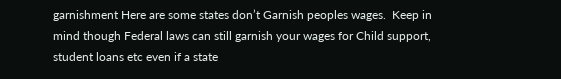garnishment Here are some states don’t Garnish peoples wages.  Keep in mind though Federal laws can still garnish your wages for Child support, student loans etc even if a state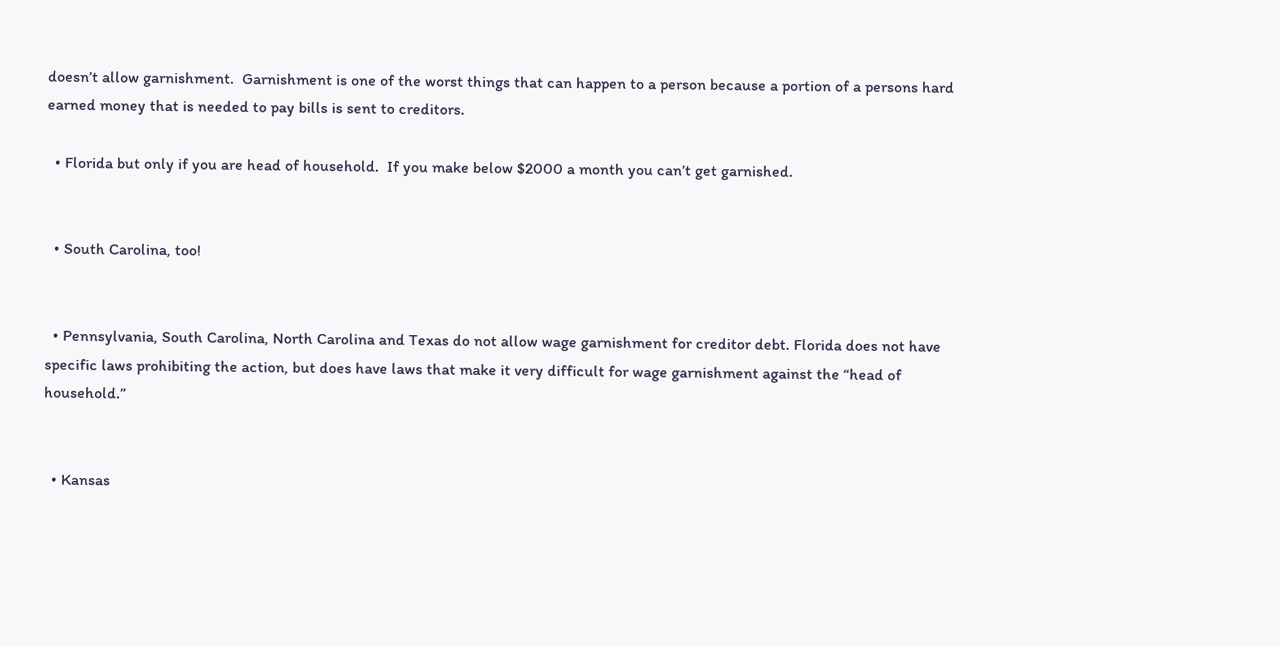doesn’t allow garnishment.  Garnishment is one of the worst things that can happen to a person because a portion of a persons hard earned money that is needed to pay bills is sent to creditors.

  • Florida but only if you are head of household.  If you make below $2000 a month you can’t get garnished.


  • South Carolina, too!


  • Pennsylvania, South Carolina, North Carolina and Texas do not allow wage garnishment for creditor debt. Florida does not have specific laws prohibiting the action, but does have laws that make it very difficult for wage garnishment against the “head of household.”


  • Kansas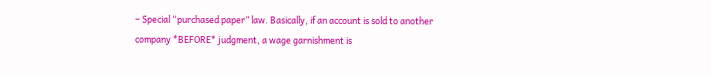– Special “purchased paper” law. Basically, if an account is sold to another company *BEFORE* judgment, a wage garnishment is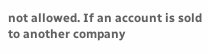not allowed. If an account is sold to another company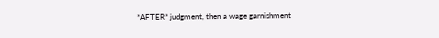*AFTER* judgment, then a wage garnishment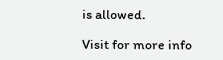is allowed.

Visit for more info